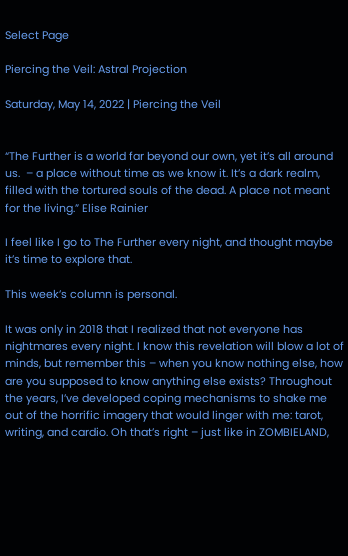Select Page

Piercing the Veil: Astral Projection

Saturday, May 14, 2022 | Piercing the Veil


“The Further is a world far beyond our own, yet it’s all around us.  – a place without time as we know it. It’s a dark realm, filled with the tortured souls of the dead. A place not meant for the living.” Elise Rainier

I feel like I go to The Further every night, and thought maybe it’s time to explore that.

This week’s column is personal.

It was only in 2018 that I realized that not everyone has nightmares every night. I know this revelation will blow a lot of minds, but remember this – when you know nothing else, how are you supposed to know anything else exists? Throughout the years, I’ve developed coping mechanisms to shake me out of the horrific imagery that would linger with me: tarot, writing, and cardio. Oh that’s right – just like in ZOMBIELAND,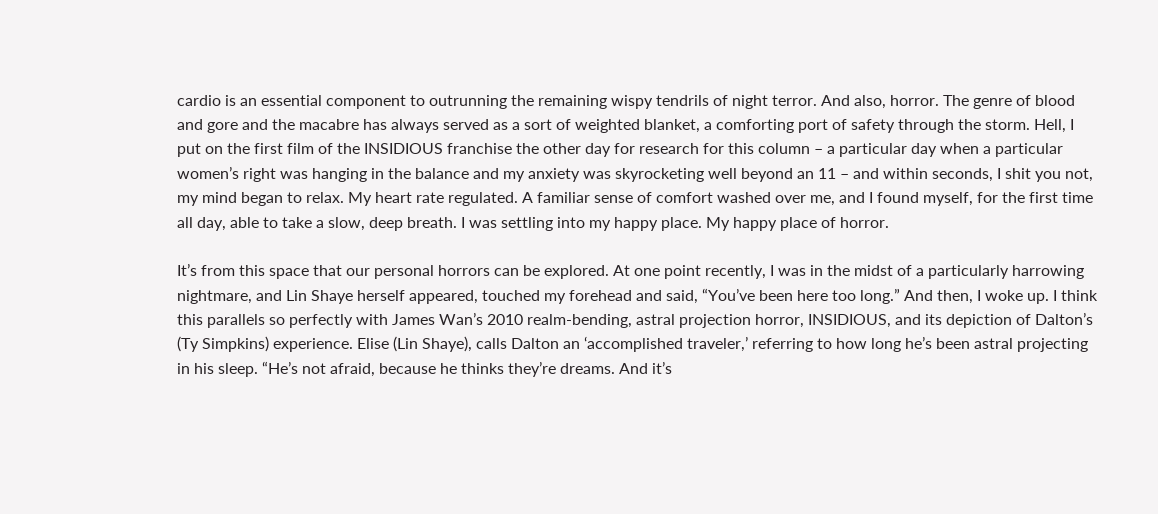cardio is an essential component to outrunning the remaining wispy tendrils of night terror. And also, horror. The genre of blood and gore and the macabre has always served as a sort of weighted blanket, a comforting port of safety through the storm. Hell, I put on the first film of the INSIDIOUS franchise the other day for research for this column – a particular day when a particular women’s right was hanging in the balance and my anxiety was skyrocketing well beyond an 11 – and within seconds, I shit you not, my mind began to relax. My heart rate regulated. A familiar sense of comfort washed over me, and I found myself, for the first time all day, able to take a slow, deep breath. I was settling into my happy place. My happy place of horror.

It’s from this space that our personal horrors can be explored. At one point recently, I was in the midst of a particularly harrowing nightmare, and Lin Shaye herself appeared, touched my forehead and said, “You’ve been here too long.” And then, I woke up. I think this parallels so perfectly with James Wan’s 2010 realm-bending, astral projection horror, INSIDIOUS, and its depiction of Dalton’s (Ty Simpkins) experience. Elise (Lin Shaye), calls Dalton an ‘accomplished traveler,’ referring to how long he’s been astral projecting in his sleep. “He’s not afraid, because he thinks they’re dreams. And it’s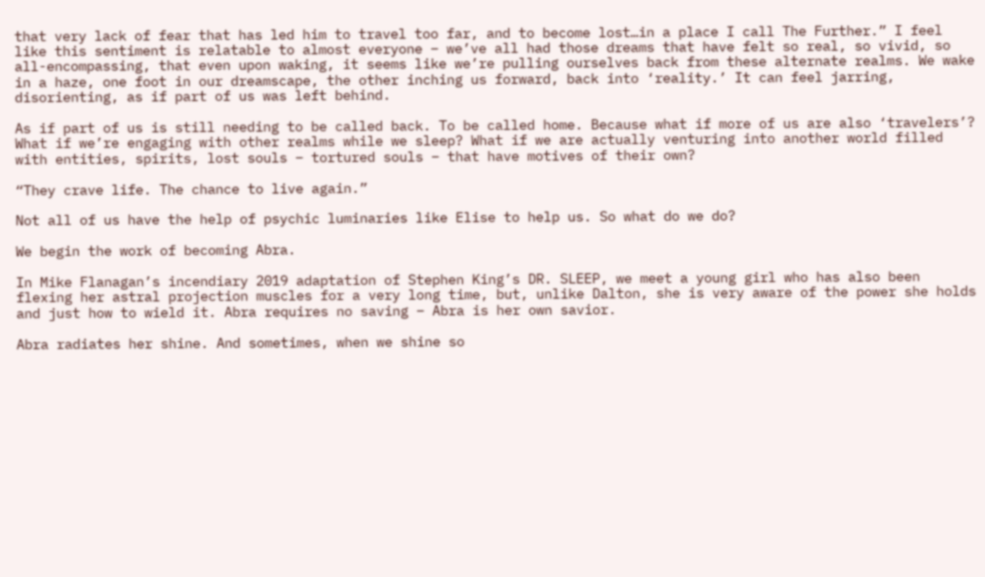that very lack of fear that has led him to travel too far, and to become lost…in a place I call The Further.” I feel like this sentiment is relatable to almost everyone – we’ve all had those dreams that have felt so real, so vivid, so all-encompassing, that even upon waking, it seems like we’re pulling ourselves back from these alternate realms. We wake in a haze, one foot in our dreamscape, the other inching us forward, back into ‘reality.’ It can feel jarring, disorienting, as if part of us was left behind.

As if part of us is still needing to be called back. To be called home. Because what if more of us are also ‘travelers’? What if we’re engaging with other realms while we sleep? What if we are actually venturing into another world filled with entities, spirits, lost souls – tortured souls – that have motives of their own?

“They crave life. The chance to live again.”

Not all of us have the help of psychic luminaries like Elise to help us. So what do we do?

We begin the work of becoming Abra.

In Mike Flanagan’s incendiary 2019 adaptation of Stephen King’s DR. SLEEP, we meet a young girl who has also been flexing her astral projection muscles for a very long time, but, unlike Dalton, she is very aware of the power she holds and just how to wield it. Abra requires no saving – Abra is her own savior.

Abra radiates her shine. And sometimes, when we shine so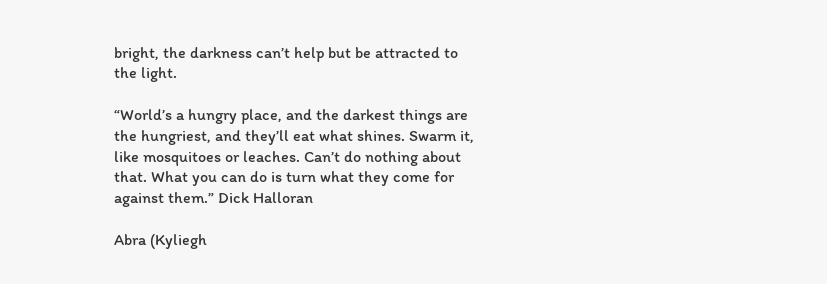bright, the darkness can’t help but be attracted to the light.

“World’s a hungry place, and the darkest things are the hungriest, and they’ll eat what shines. Swarm it, like mosquitoes or leaches. Can’t do nothing about that. What you can do is turn what they come for against them.” Dick Halloran

Abra (Kyliegh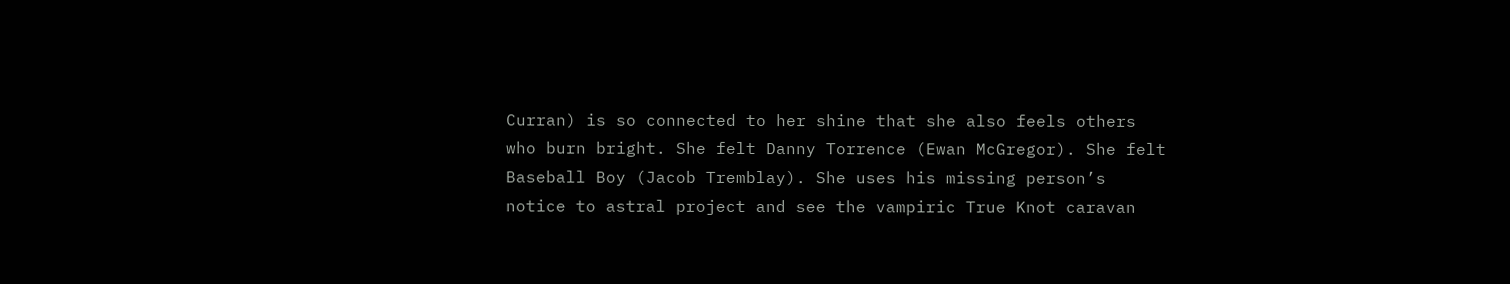Curran) is so connected to her shine that she also feels others who burn bright. She felt Danny Torrence (Ewan McGregor). She felt Baseball Boy (Jacob Tremblay). She uses his missing person’s notice to astral project and see the vampiric True Knot caravan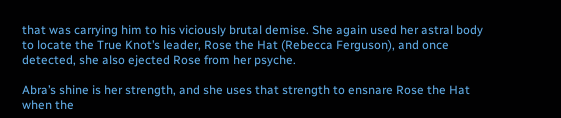that was carrying him to his viciously brutal demise. She again used her astral body to locate the True Knot’s leader, Rose the Hat (Rebecca Ferguson), and once detected, she also ejected Rose from her psyche.

Abra’s shine is her strength, and she uses that strength to ensnare Rose the Hat when the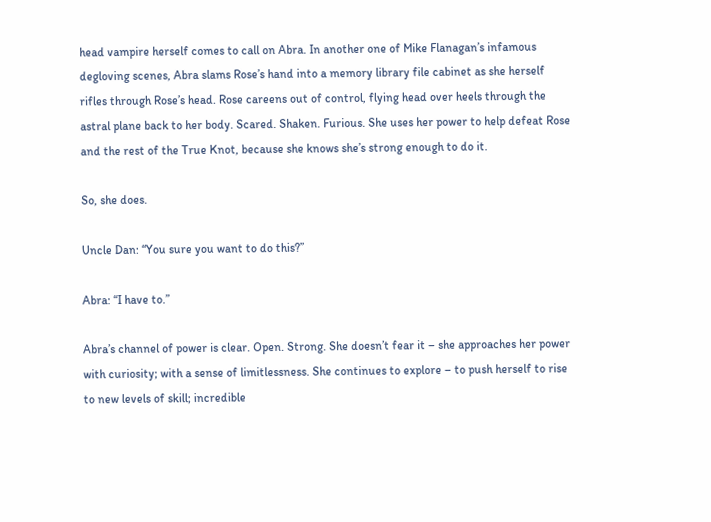head vampire herself comes to call on Abra. In another one of Mike Flanagan’s infamous degloving scenes, Abra slams Rose’s hand into a memory library file cabinet as she herself rifles through Rose’s head. Rose careens out of control, flying head over heels through the astral plane back to her body. Scared. Shaken. Furious. She uses her power to help defeat Rose and the rest of the True Knot, because she knows she’s strong enough to do it.

So, she does.

Uncle Dan: “You sure you want to do this?”

Abra: “I have to.”

Abra’s channel of power is clear. Open. Strong. She doesn’t fear it – she approaches her power with curiosity; with a sense of limitlessness. She continues to explore – to push herself to rise to new levels of skill; incredible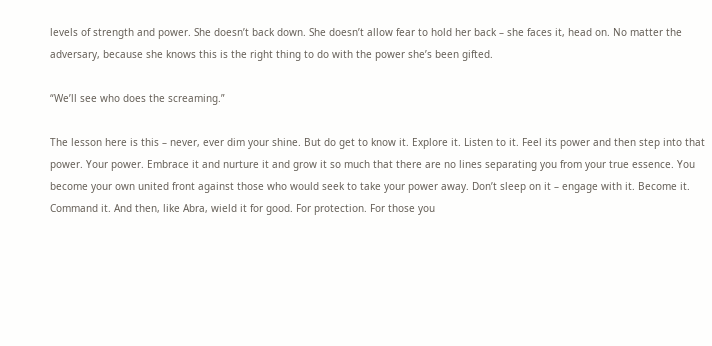levels of strength and power. She doesn’t back down. She doesn’t allow fear to hold her back – she faces it, head on. No matter the adversary, because she knows this is the right thing to do with the power she’s been gifted.

“We’ll see who does the screaming.”

The lesson here is this – never, ever dim your shine. But do get to know it. Explore it. Listen to it. Feel its power and then step into that power. Your power. Embrace it and nurture it and grow it so much that there are no lines separating you from your true essence. You become your own united front against those who would seek to take your power away. Don’t sleep on it – engage with it. Become it. Command it. And then, like Abra, wield it for good. For protection. For those you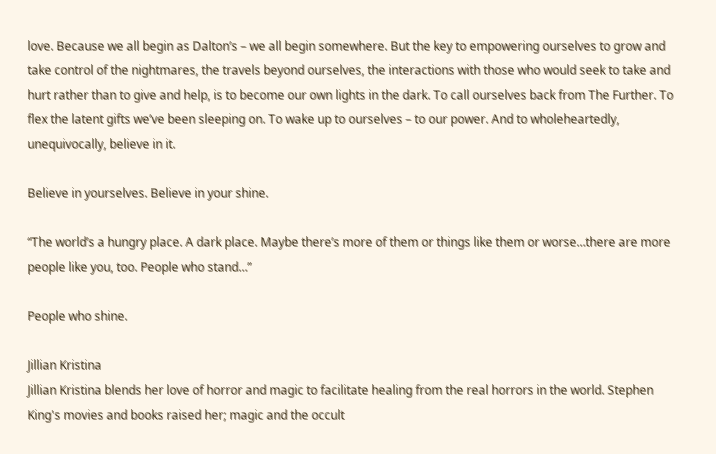love. Because we all begin as Dalton’s – we all begin somewhere. But the key to empowering ourselves to grow and take control of the nightmares, the travels beyond ourselves, the interactions with those who would seek to take and hurt rather than to give and help, is to become our own lights in the dark. To call ourselves back from The Further. To flex the latent gifts we’ve been sleeping on. To wake up to ourselves – to our power. And to wholeheartedly, unequivocally, believe in it.

Believe in yourselves. Believe in your shine.

“The world’s a hungry place. A dark place. Maybe there’s more of them or things like them or worse…there are more people like you, too. People who stand…”

People who shine.

Jillian Kristina
Jillian Kristina blends her love of horror and magic to facilitate healing from the real horrors in the world. Stephen King's movies and books raised her; magic and the occult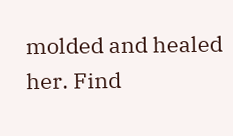molded and healed her. Find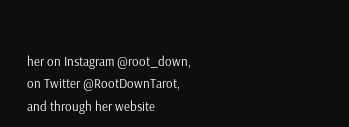her on Instagram @root_down, on Twitter @RootDownTarot, and through her website